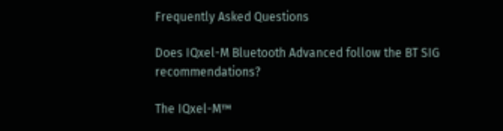Frequently Asked Questions

Does IQxel-M Bluetooth Advanced follow the BT SIG recommendations?

The IQxel-M™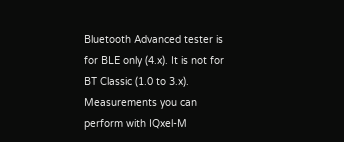Bluetooth Advanced tester is for BLE only (4.x). It is not for BT Classic (1.0 to 3.x). Measurements you can perform with IQxel-M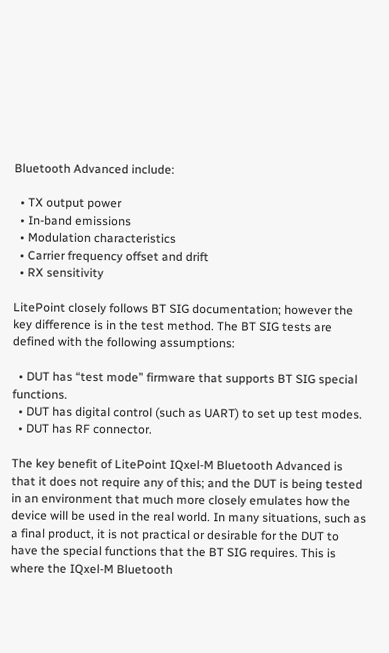Bluetooth Advanced include:

  • TX output power
  • In-band emissions
  • Modulation characteristics
  • Carrier frequency offset and drift
  • RX sensitivity

LitePoint closely follows BT SIG documentation; however the key difference is in the test method. The BT SIG tests are defined with the following assumptions:

  • DUT has “test mode” firmware that supports BT SIG special functions.
  • DUT has digital control (such as UART) to set up test modes.
  • DUT has RF connector.

The key benefit of LitePoint IQxel-M Bluetooth Advanced is that it does not require any of this; and the DUT is being tested in an environment that much more closely emulates how the device will be used in the real world. In many situations, such as a final product, it is not practical or desirable for the DUT to have the special functions that the BT SIG requires. This is where the IQxel-M Bluetooth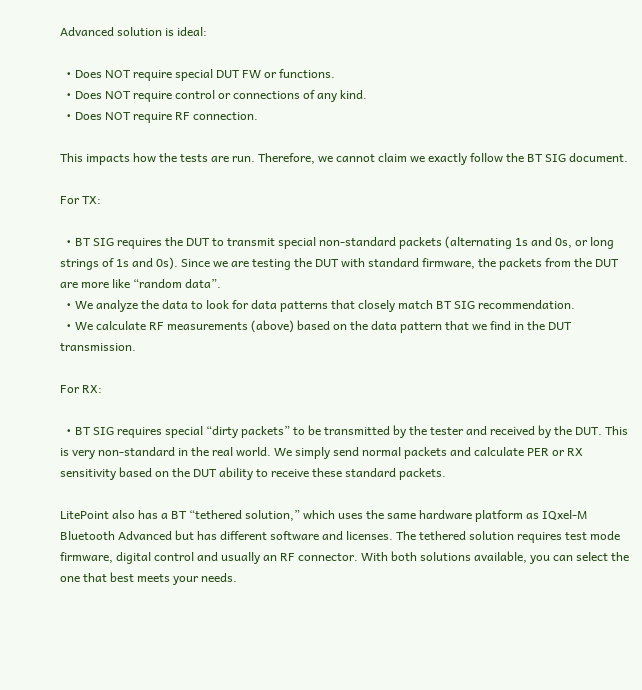Advanced solution is ideal:

  • Does NOT require special DUT FW or functions.
  • Does NOT require control or connections of any kind.
  • Does NOT require RF connection.

This impacts how the tests are run. Therefore, we cannot claim we exactly follow the BT SIG document.

For TX:

  • BT SIG requires the DUT to transmit special non-standard packets (alternating 1s and 0s, or long strings of 1s and 0s). Since we are testing the DUT with standard firmware, the packets from the DUT are more like “random data”.
  • We analyze the data to look for data patterns that closely match BT SIG recommendation.
  • We calculate RF measurements (above) based on the data pattern that we find in the DUT transmission.

For RX:

  • BT SIG requires special “dirty packets” to be transmitted by the tester and received by the DUT. This is very non-standard in the real world. We simply send normal packets and calculate PER or RX sensitivity based on the DUT ability to receive these standard packets.

LitePoint also has a BT “tethered solution,” which uses the same hardware platform as IQxel-M Bluetooth Advanced but has different software and licenses. The tethered solution requires test mode firmware, digital control and usually an RF connector. With both solutions available, you can select the one that best meets your needs.